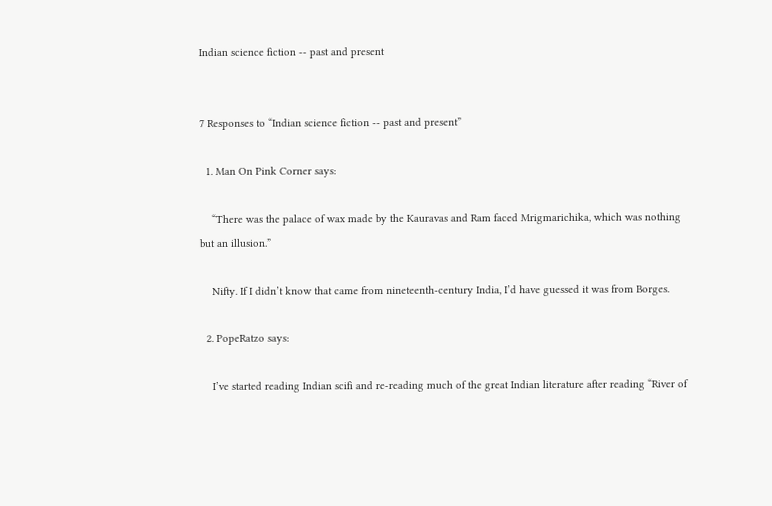Indian science fiction -- past and present


7 Responses to “Indian science fiction -- past and present”

  1. Man On Pink Corner says:

    “There was the palace of wax made by the Kauravas and Ram faced Mrigmarichika, which was nothing but an illusion.”

    Nifty. If I didn’t know that came from nineteenth-century India, I’d have guessed it was from Borges.

  2. PopeRatzo says:

    I’ve started reading Indian scifi and re-reading much of the great Indian literature after reading “River of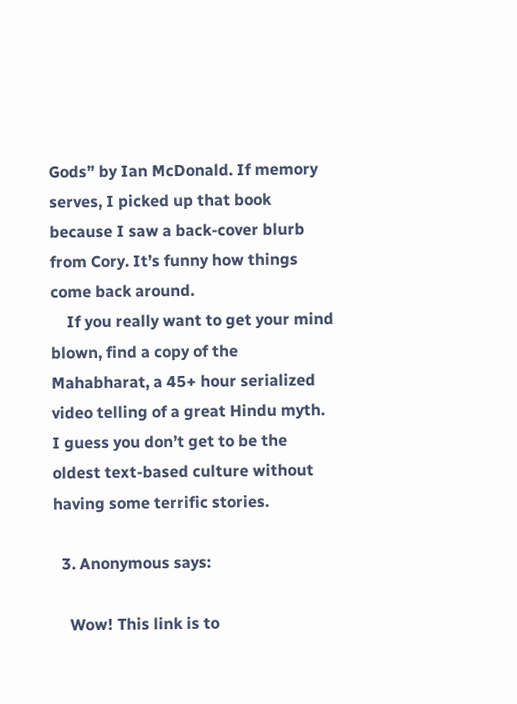Gods” by Ian McDonald. If memory serves, I picked up that book because I saw a back-cover blurb from Cory. It’s funny how things come back around.
    If you really want to get your mind blown, find a copy of the Mahabharat, a 45+ hour serialized video telling of a great Hindu myth. I guess you don’t get to be the oldest text-based culture without having some terrific stories.

  3. Anonymous says:

    Wow! This link is to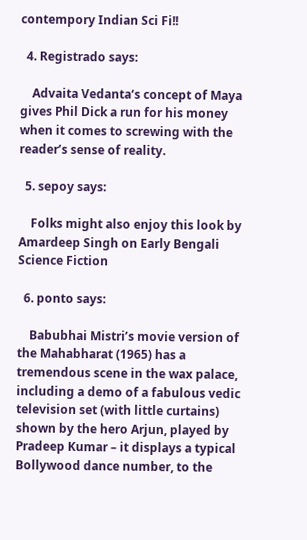contempory Indian Sci Fi!!

  4. Registrado says:

    Advaita Vedanta‘s concept of Maya gives Phil Dick a run for his money when it comes to screwing with the reader’s sense of reality.

  5. sepoy says:

    Folks might also enjoy this look by Amardeep Singh on Early Bengali Science Fiction

  6. ponto says:

    Babubhai Mistri’s movie version of the Mahabharat (1965) has a tremendous scene in the wax palace, including a demo of a fabulous vedic television set (with little curtains) shown by the hero Arjun, played by Pradeep Kumar – it displays a typical Bollywood dance number, to the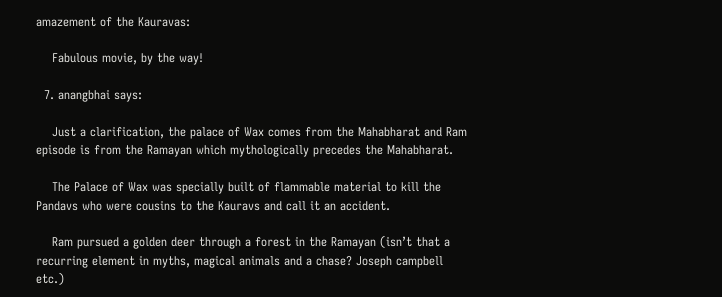amazement of the Kauravas:

    Fabulous movie, by the way!

  7. anangbhai says:

    Just a clarification, the palace of Wax comes from the Mahabharat and Ram episode is from the Ramayan which mythologically precedes the Mahabharat.

    The Palace of Wax was specially built of flammable material to kill the Pandavs who were cousins to the Kauravs and call it an accident.

    Ram pursued a golden deer through a forest in the Ramayan (isn’t that a recurring element in myths, magical animals and a chase? Joseph campbell etc.)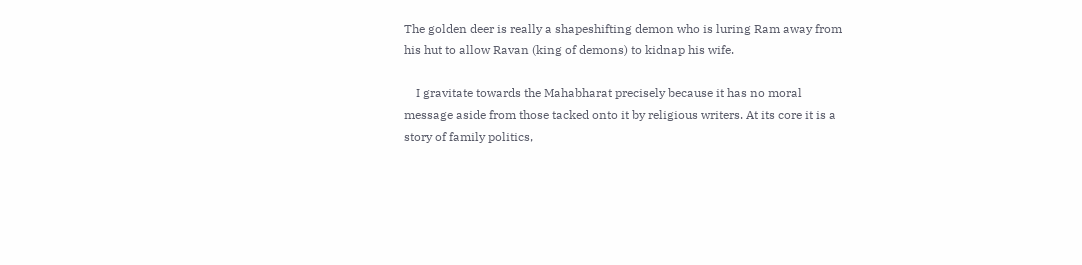The golden deer is really a shapeshifting demon who is luring Ram away from his hut to allow Ravan (king of demons) to kidnap his wife.

    I gravitate towards the Mahabharat precisely because it has no moral message aside from those tacked onto it by religious writers. At its core it is a story of family politics,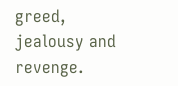greed, jealousy and revenge.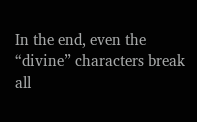In the end, even the “divine” characters break all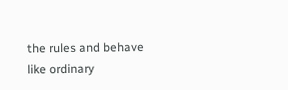the rules and behave like ordinary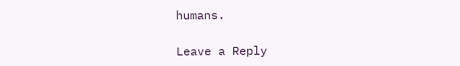humans.

Leave a Reply